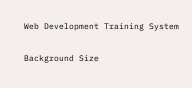Web Development Training System

Background Size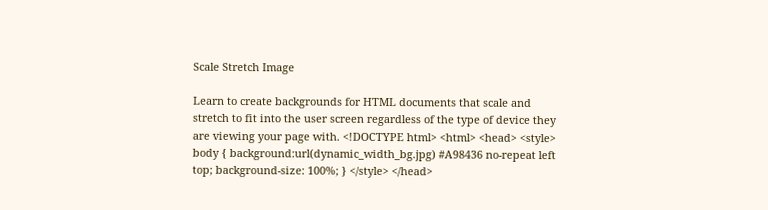Scale Stretch Image

Learn to create backgrounds for HTML documents that scale and stretch to fit into the user screen regardless of the type of device they are viewing your page with. <!DOCTYPE html> <html> <head> <style> body { background:url(dynamic_width_bg.jpg) #A98436 no-repeat left top; background-size: 100%; } </style> </head>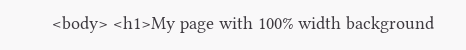<body> <h1>My page with 100% width background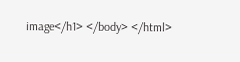image</h1> </body> </html>